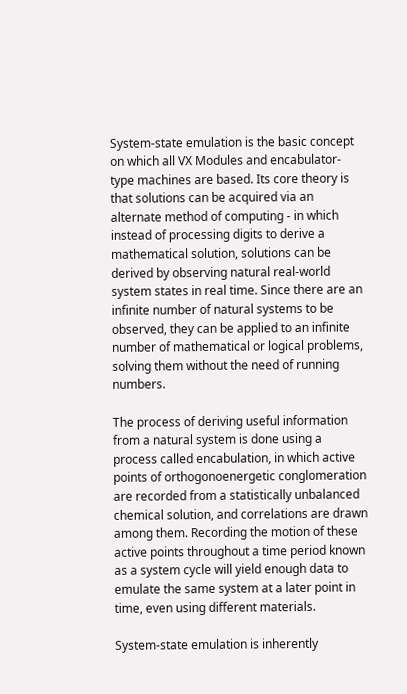System-state emulation is the basic concept on which all VX Modules and encabulator-type machines are based. Its core theory is that solutions can be acquired via an alternate method of computing - in which instead of processing digits to derive a mathematical solution, solutions can be derived by observing natural real-world system states in real time. Since there are an infinite number of natural systems to be observed, they can be applied to an infinite number of mathematical or logical problems, solving them without the need of running numbers.

The process of deriving useful information from a natural system is done using a process called encabulation, in which active points of orthogonoenergetic conglomeration are recorded from a statistically unbalanced chemical solution, and correlations are drawn among them. Recording the motion of these active points throughout a time period known as a system cycle will yield enough data to emulate the same system at a later point in time, even using different materials.

System-state emulation is inherently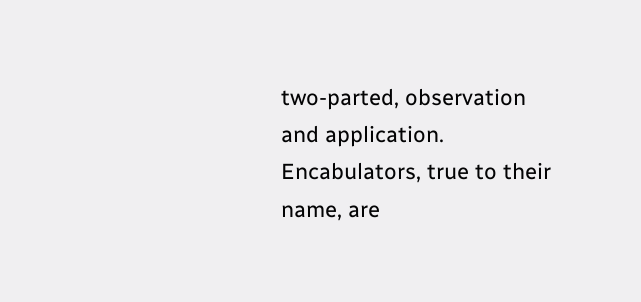two-parted, observation and application. Encabulators, true to their name, are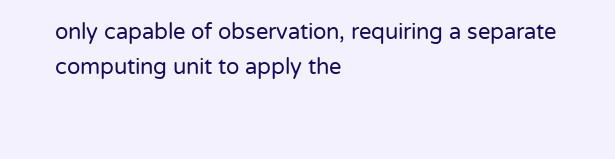only capable of observation, requiring a separate computing unit to apply the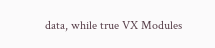data, while true VX Modules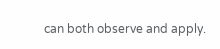can both observe and apply.